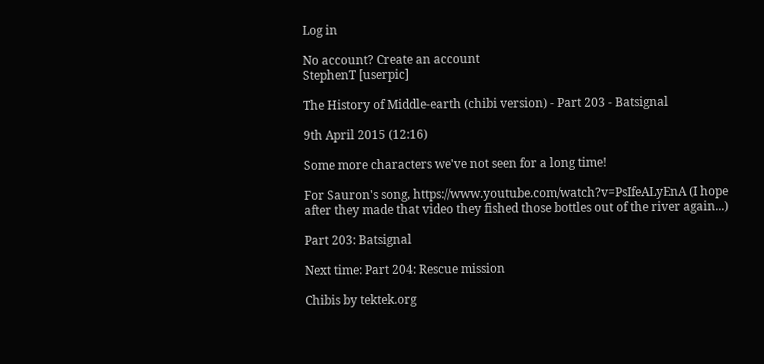Log in

No account? Create an account
StephenT [userpic]

The History of Middle-earth (chibi version) - Part 203 - Batsignal

9th April 2015 (12:16)

Some more characters we've not seen for a long time!

For Sauron's song, https://www.youtube.com/watch?v=PsIfeALyEnA (I hope after they made that video they fished those bottles out of the river again...)

Part 203: Batsignal

Next time: Part 204: Rescue mission

Chibis by tektek.org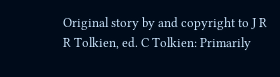Original story by and copyright to J R R Tolkien, ed. C Tolkien: Primarily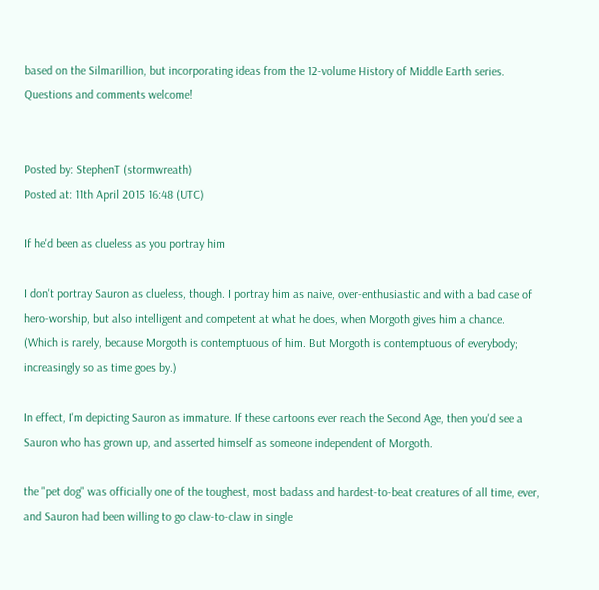based on the Silmarillion, but incorporating ideas from the 12-volume History of Middle Earth series.
Questions and comments welcome!


Posted by: StephenT (stormwreath)
Posted at: 11th April 2015 16:48 (UTC)

If he'd been as clueless as you portray him

I don't portray Sauron as clueless, though. I portray him as naive, over-enthusiastic and with a bad case of hero-worship, but also intelligent and competent at what he does, when Morgoth gives him a chance. (Which is rarely, because Morgoth is contemptuous of him. But Morgoth is contemptuous of everybody; increasingly so as time goes by.)

In effect, I'm depicting Sauron as immature. If these cartoons ever reach the Second Age, then you'd see a Sauron who has grown up, and asserted himself as someone independent of Morgoth.

the "pet dog" was officially one of the toughest, most badass and hardest-to-beat creatures of all time, ever, and Sauron had been willing to go claw-to-claw in single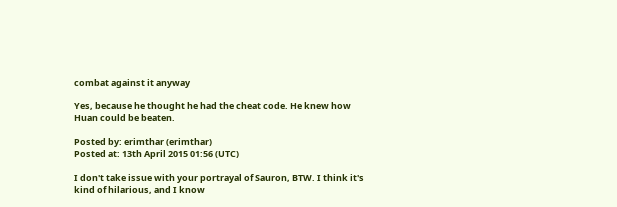combat against it anyway

Yes, because he thought he had the cheat code. He knew how Huan could be beaten.

Posted by: erimthar (erimthar)
Posted at: 13th April 2015 01:56 (UTC)

I don't take issue with your portrayal of Sauron, BTW. I think it's kind of hilarious, and I know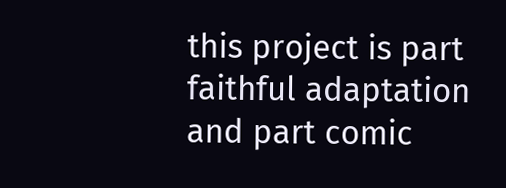this project is part faithful adaptation and part comic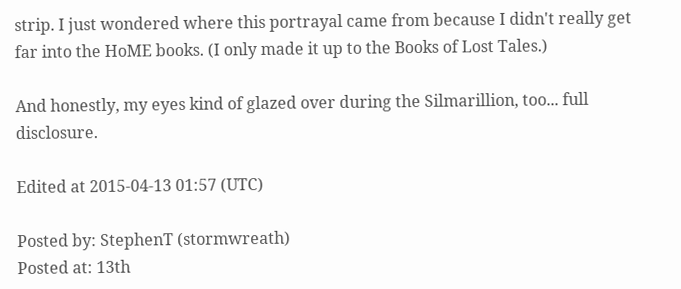strip. I just wondered where this portrayal came from because I didn't really get far into the HoME books. (I only made it up to the Books of Lost Tales.)

And honestly, my eyes kind of glazed over during the Silmarillion, too... full disclosure.

Edited at 2015-04-13 01:57 (UTC)

Posted by: StephenT (stormwreath)
Posted at: 13th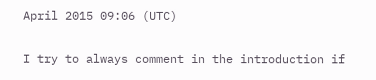April 2015 09:06 (UTC)

I try to always comment in the introduction if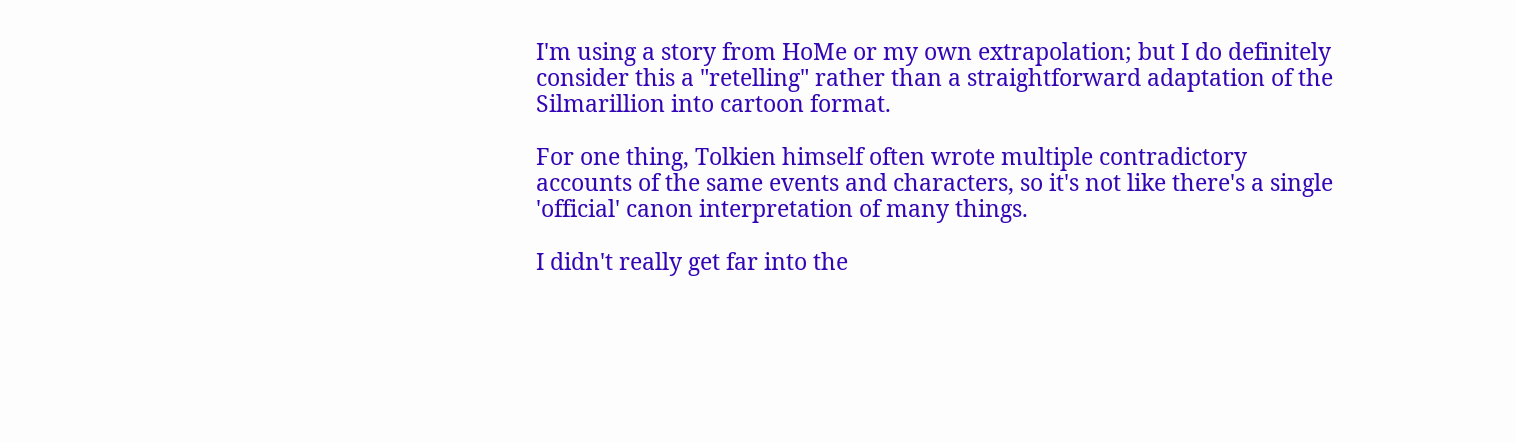I'm using a story from HoMe or my own extrapolation; but I do definitely consider this a "retelling" rather than a straightforward adaptation of the Silmarillion into cartoon format.

For one thing, Tolkien himself often wrote multiple contradictory accounts of the same events and characters, so it's not like there's a single 'official' canon interpretation of many things.

I didn't really get far into the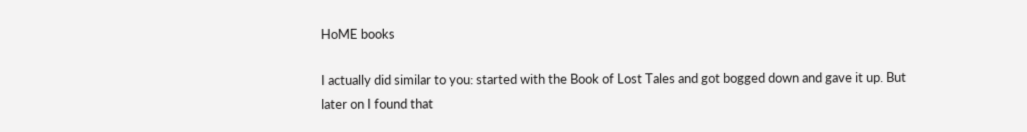HoME books

I actually did similar to you: started with the Book of Lost Tales and got bogged down and gave it up. But later on I found that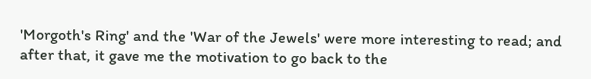'Morgoth's Ring' and the 'War of the Jewels' were more interesting to read; and after that, it gave me the motivation to go back to the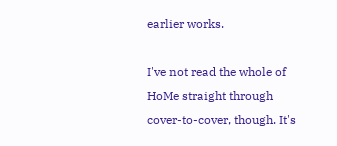earlier works.

I've not read the whole of HoMe straight through cover-to-cover, though. It's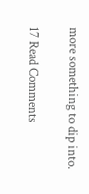more something to dip into.

17 Read Comments